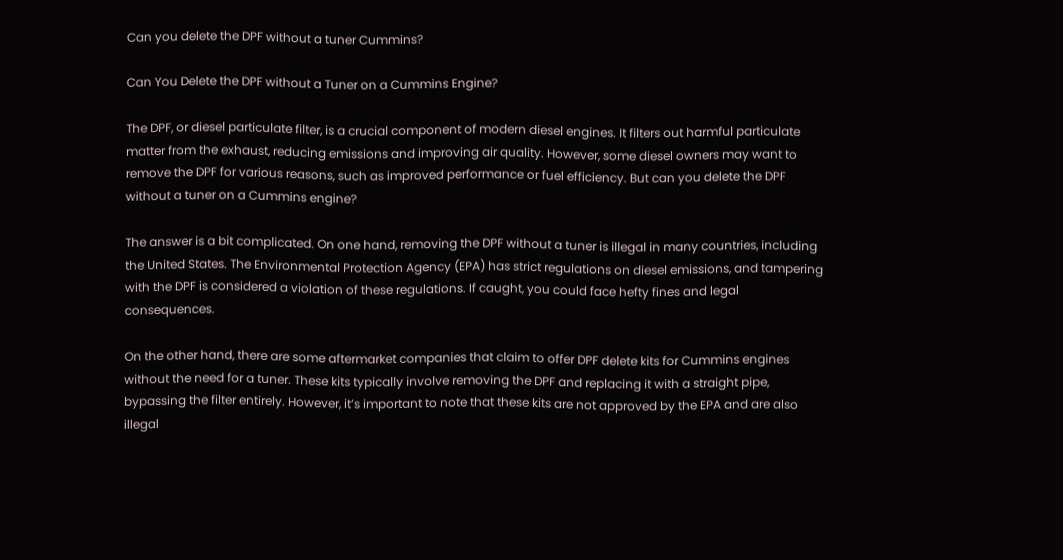Can you delete the DPF without a tuner Cummins?

Can You Delete the DPF without a Tuner on a Cummins Engine?

The DPF, or diesel particulate filter, is a crucial component of modern diesel engines. It filters out harmful particulate matter from the exhaust, reducing emissions and improving air quality. However, some diesel owners may want to remove the DPF for various reasons, such as improved performance or fuel efficiency. But can you delete the DPF without a tuner on a Cummins engine?

The answer is a bit complicated. On one hand, removing the DPF without a tuner is illegal in many countries, including the United States. The Environmental Protection Agency (EPA) has strict regulations on diesel emissions, and tampering with the DPF is considered a violation of these regulations. If caught, you could face hefty fines and legal consequences.

On the other hand, there are some aftermarket companies that claim to offer DPF delete kits for Cummins engines without the need for a tuner. These kits typically involve removing the DPF and replacing it with a straight pipe, bypassing the filter entirely. However, it’s important to note that these kits are not approved by the EPA and are also illegal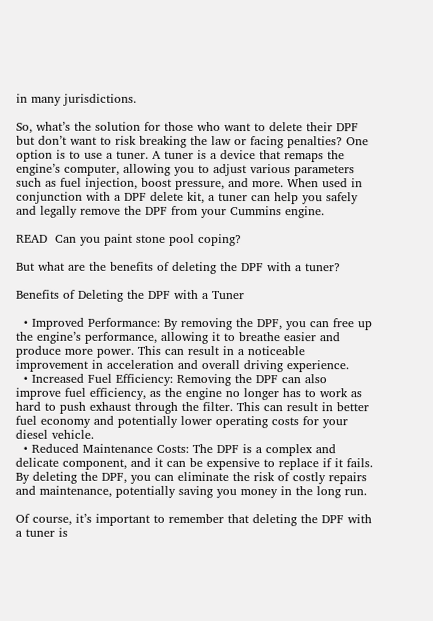in many jurisdictions.

So, what’s the solution for those who want to delete their DPF but don’t want to risk breaking the law or facing penalties? One option is to use a tuner. A tuner is a device that remaps the engine’s computer, allowing you to adjust various parameters such as fuel injection, boost pressure, and more. When used in conjunction with a DPF delete kit, a tuner can help you safely and legally remove the DPF from your Cummins engine.

READ  Can you paint stone pool coping?

But what are the benefits of deleting the DPF with a tuner?

Benefits of Deleting the DPF with a Tuner

  • Improved Performance: By removing the DPF, you can free up the engine’s performance, allowing it to breathe easier and produce more power. This can result in a noticeable improvement in acceleration and overall driving experience.
  • Increased Fuel Efficiency: Removing the DPF can also improve fuel efficiency, as the engine no longer has to work as hard to push exhaust through the filter. This can result in better fuel economy and potentially lower operating costs for your diesel vehicle.
  • Reduced Maintenance Costs: The DPF is a complex and delicate component, and it can be expensive to replace if it fails. By deleting the DPF, you can eliminate the risk of costly repairs and maintenance, potentially saving you money in the long run.

Of course, it’s important to remember that deleting the DPF with a tuner is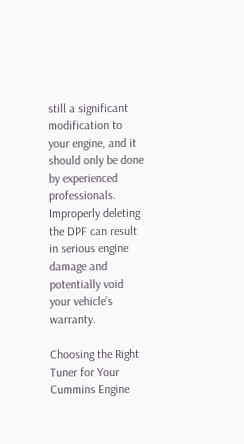still a significant modification to your engine, and it should only be done by experienced professionals. Improperly deleting the DPF can result in serious engine damage and potentially void your vehicle’s warranty.

Choosing the Right Tuner for Your Cummins Engine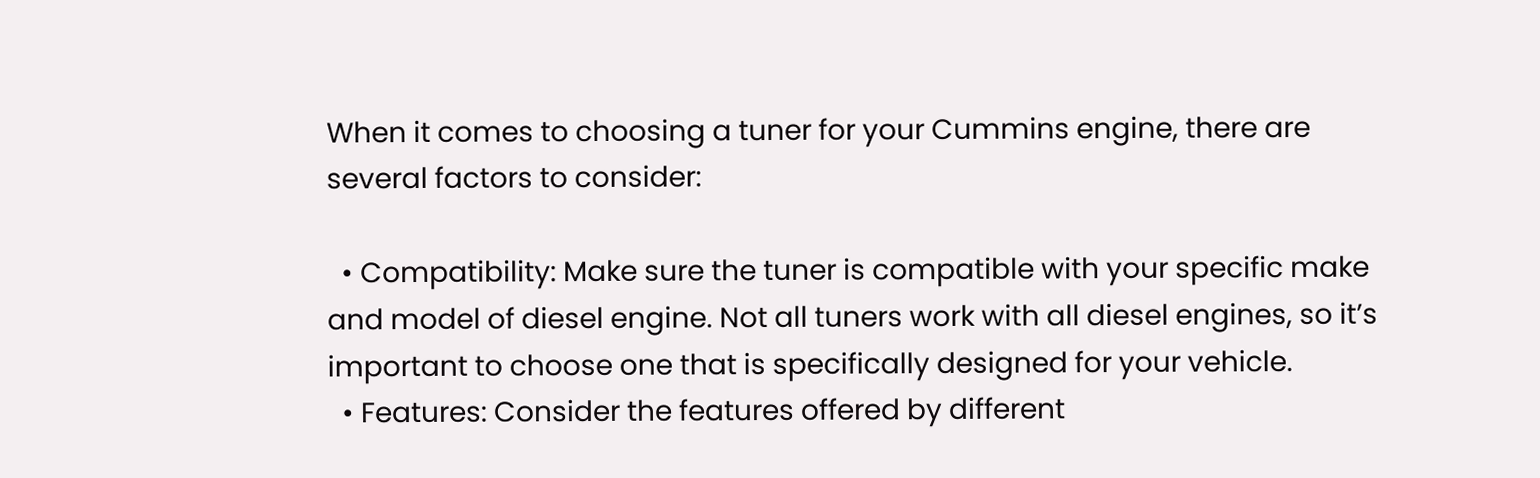When it comes to choosing a tuner for your Cummins engine, there are several factors to consider:

  • Compatibility: Make sure the tuner is compatible with your specific make and model of diesel engine. Not all tuners work with all diesel engines, so it’s important to choose one that is specifically designed for your vehicle.
  • Features: Consider the features offered by different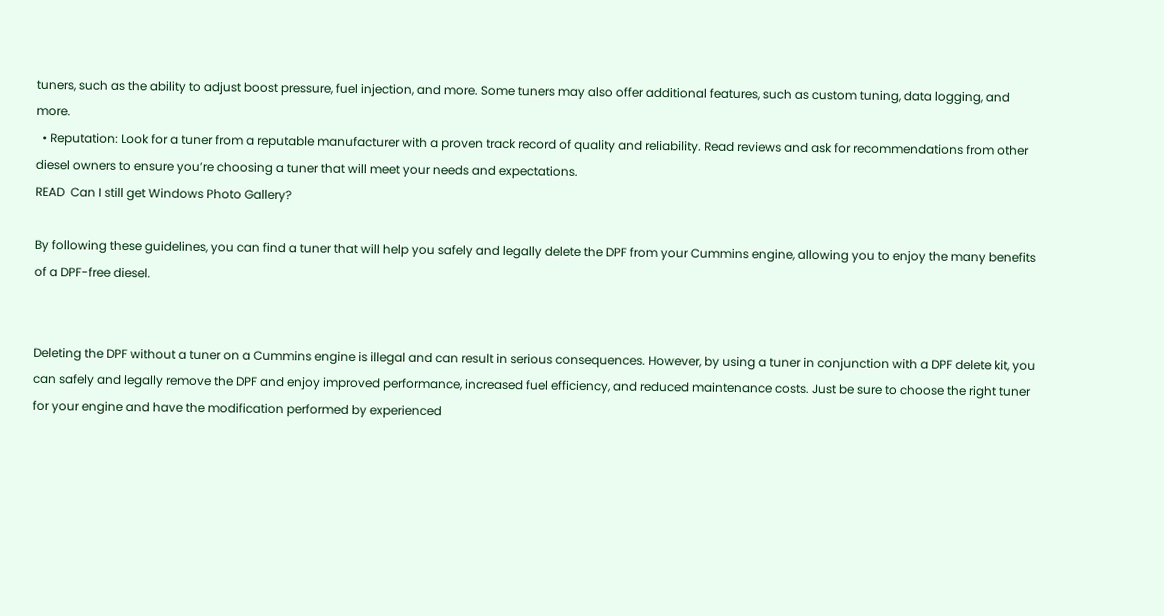tuners, such as the ability to adjust boost pressure, fuel injection, and more. Some tuners may also offer additional features, such as custom tuning, data logging, and more.
  • Reputation: Look for a tuner from a reputable manufacturer with a proven track record of quality and reliability. Read reviews and ask for recommendations from other diesel owners to ensure you’re choosing a tuner that will meet your needs and expectations.
READ  Can I still get Windows Photo Gallery?

By following these guidelines, you can find a tuner that will help you safely and legally delete the DPF from your Cummins engine, allowing you to enjoy the many benefits of a DPF-free diesel.


Deleting the DPF without a tuner on a Cummins engine is illegal and can result in serious consequences. However, by using a tuner in conjunction with a DPF delete kit, you can safely and legally remove the DPF and enjoy improved performance, increased fuel efficiency, and reduced maintenance costs. Just be sure to choose the right tuner for your engine and have the modification performed by experienced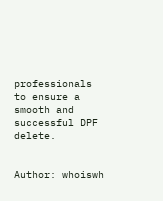professionals to ensure a smooth and successful DPF delete.


Author: whoiswh